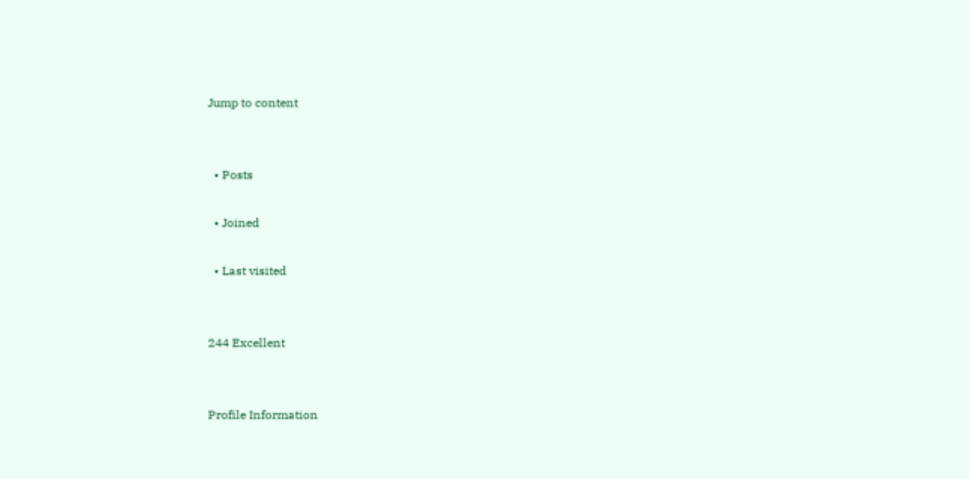Jump to content


  • Posts

  • Joined

  • Last visited


244 Excellent


Profile Information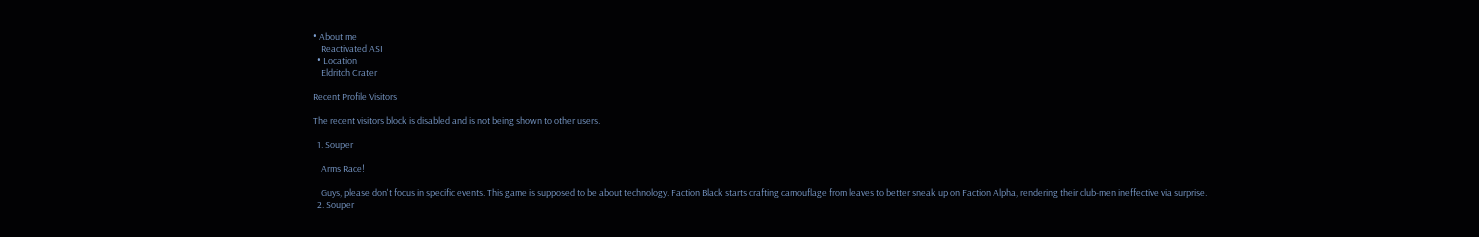• About me
    Reactivated ASI
  • Location
    Eldritch Crater

Recent Profile Visitors

The recent visitors block is disabled and is not being shown to other users.

  1. Souper

    Arms Race!

    Guys, please don't focus in specific events. This game is supposed to be about technology. Faction Black starts crafting camouflage from leaves to better sneak up on Faction Alpha, rendering their club-men ineffective via surprise.
  2. Souper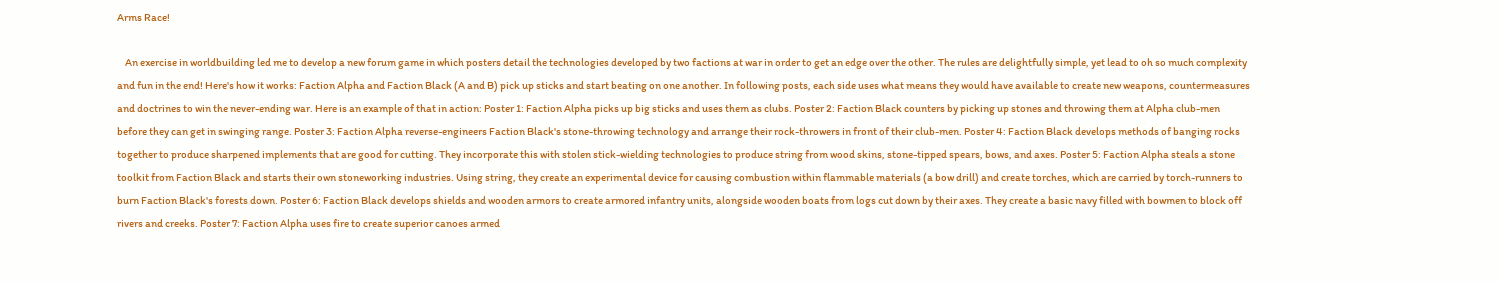Arms Race!

    An exercise in worldbuilding led me to develop a new forum game in which posters detail the technologies developed by two factions at war in order to get an edge over the other. The rules are delightfully simple, yet lead to oh so much complexity and fun in the end! Here's how it works: Faction Alpha and Faction Black (A and B) pick up sticks and start beating on one another. In following posts, each side uses what means they would have available to create new weapons, countermeasures and doctrines to win the never-ending war. Here is an example of that in action: Poster 1: Faction Alpha picks up big sticks and uses them as clubs. Poster 2: Faction Black counters by picking up stones and throwing them at Alpha club-men before they can get in swinging range. Poster 3: Faction Alpha reverse-engineers Faction Black's stone-throwing technology and arrange their rock-throwers in front of their club-men. Poster 4: Faction Black develops methods of banging rocks together to produce sharpened implements that are good for cutting. They incorporate this with stolen stick-wielding technologies to produce string from wood skins, stone-tipped spears, bows, and axes. Poster 5: Faction Alpha steals a stone toolkit from Faction Black and starts their own stoneworking industries. Using string, they create an experimental device for causing combustion within flammable materials (a bow drill) and create torches, which are carried by torch-runners to burn Faction Black's forests down. Poster 6: Faction Black develops shields and wooden armors to create armored infantry units, alongside wooden boats from logs cut down by their axes. They create a basic navy filled with bowmen to block off rivers and creeks. Poster 7: Faction Alpha uses fire to create superior canoes armed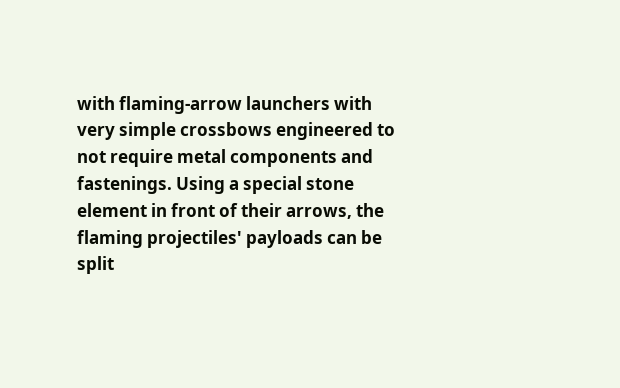with flaming-arrow launchers with very simple crossbows engineered to not require metal components and fastenings. Using a special stone element in front of their arrows, the flaming projectiles' payloads can be split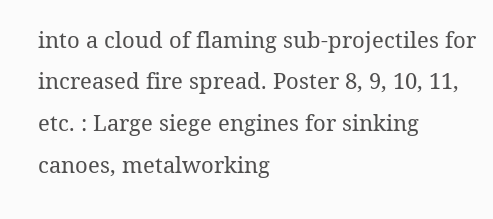into a cloud of flaming sub-projectiles for increased fire spread. Poster 8, 9, 10, 11, etc. : Large siege engines for sinking canoes, metalworking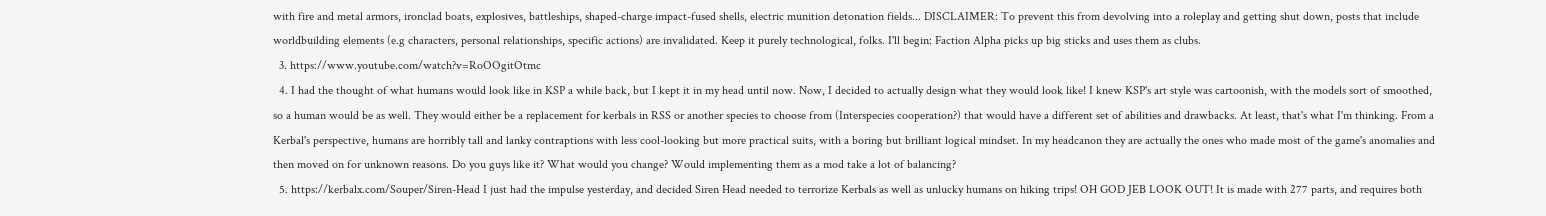with fire and metal armors, ironclad boats, explosives, battleships, shaped-charge impact-fused shells, electric munition detonation fields... DISCLAIMER: To prevent this from devolving into a roleplay and getting shut down, posts that include worldbuilding elements (e.g characters, personal relationships, specific actions) are invalidated. Keep it purely technological, folks. I'll begin: Faction Alpha picks up big sticks and uses them as clubs.
  3. https://www.youtube.com/watch?v=RoOOgitOtmc
  4. I had the thought of what humans would look like in KSP a while back, but I kept it in my head until now. Now, I decided to actually design what they would look like! I knew KSP's art style was cartoonish, with the models sort of smoothed, so a human would be as well. They would either be a replacement for kerbals in RSS or another species to choose from (Interspecies cooperation?) that would have a different set of abilities and drawbacks. At least, that's what I'm thinking. From a Kerbal's perspective, humans are horribly tall and lanky contraptions with less cool-looking but more practical suits, with a boring but brilliant logical mindset. In my headcanon they are actually the ones who made most of the game's anomalies and then moved on for unknown reasons. Do you guys like it? What would you change? Would implementing them as a mod take a lot of balancing?
  5. https://kerbalx.com/Souper/Siren-Head I just had the impulse yesterday, and decided Siren Head needed to terrorize Kerbals as well as unlucky humans on hiking trips! OH GOD JEB LOOK OUT! It is made with 277 parts, and requires both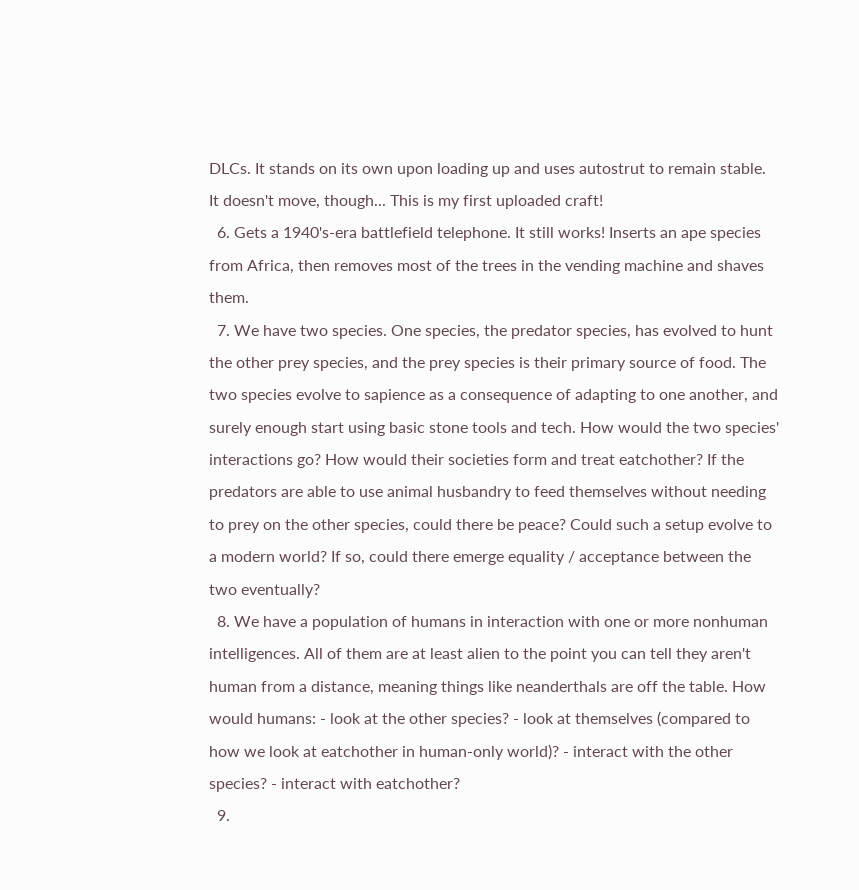DLCs. It stands on its own upon loading up and uses autostrut to remain stable. It doesn't move, though... This is my first uploaded craft!
  6. Gets a 1940's-era battlefield telephone. It still works! Inserts an ape species from Africa, then removes most of the trees in the vending machine and shaves them.
  7. We have two species. One species, the predator species, has evolved to hunt the other prey species, and the prey species is their primary source of food. The two species evolve to sapience as a consequence of adapting to one another, and surely enough start using basic stone tools and tech. How would the two species' interactions go? How would their societies form and treat eatchother? If the predators are able to use animal husbandry to feed themselves without needing to prey on the other species, could there be peace? Could such a setup evolve to a modern world? If so, could there emerge equality / acceptance between the two eventually?
  8. We have a population of humans in interaction with one or more nonhuman intelligences. All of them are at least alien to the point you can tell they aren't human from a distance, meaning things like neanderthals are off the table. How would humans: - look at the other species? - look at themselves (compared to how we look at eatchother in human-only world)? - interact with the other species? - interact with eatchother?
  9.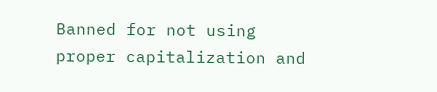Banned for not using proper capitalization and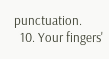punctuation.
  10. Your fingers'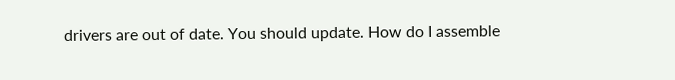drivers are out of date. You should update. How do I assemble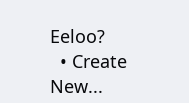Eeloo?
  • Create New...